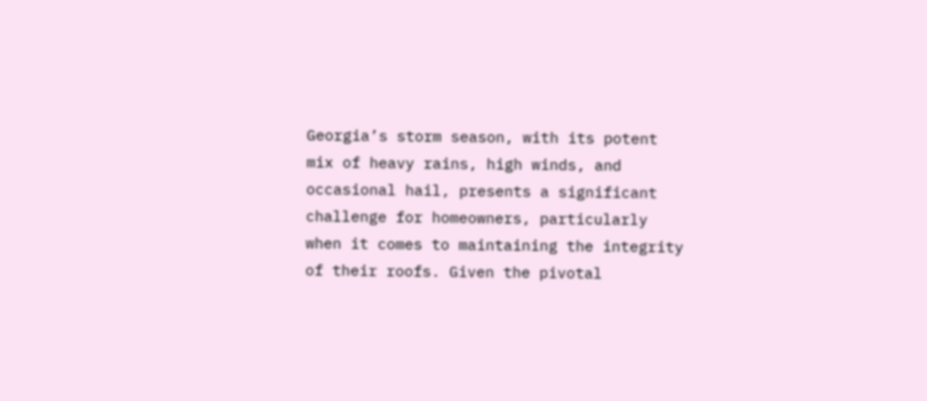Georgia’s storm season, with its potent mix of heavy rains, high winds, and occasional hail, presents a significant challenge for homeowners, particularly when it comes to maintaining the integrity of their roofs. Given the pivotal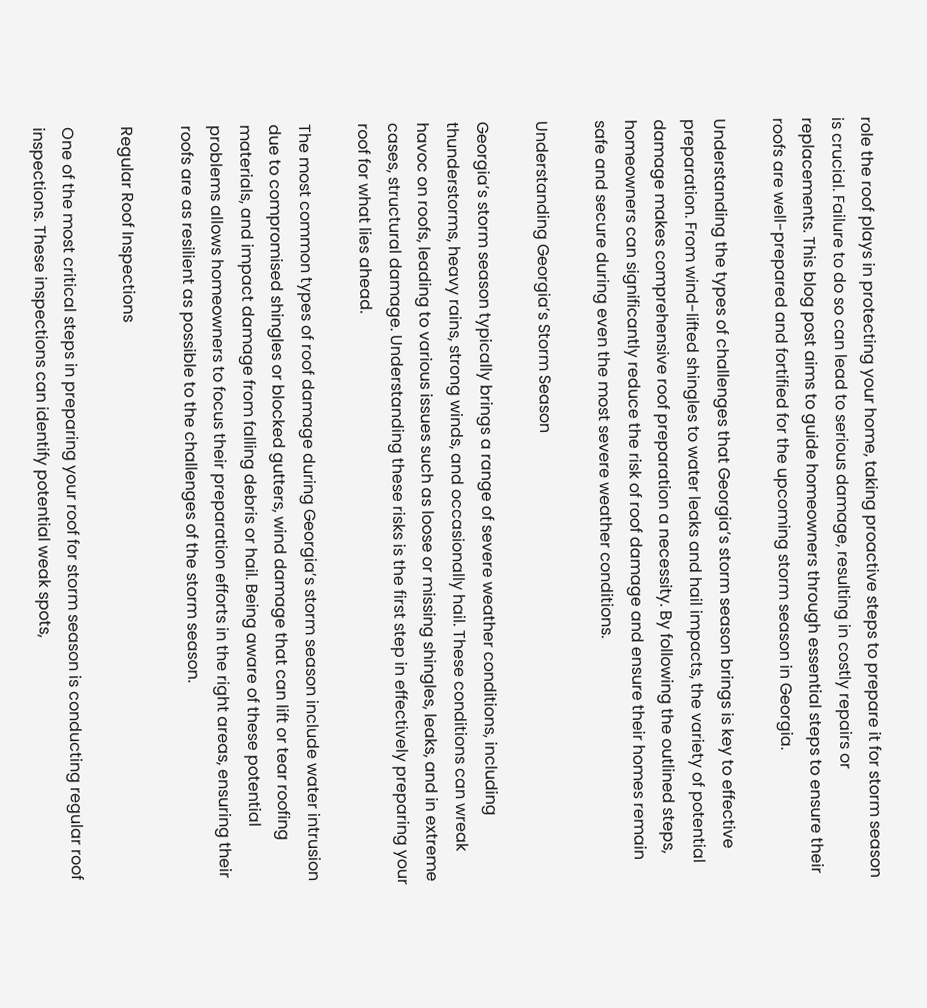role the roof plays in protecting your home, taking proactive steps to prepare it for storm season is crucial. Failure to do so can lead to serious damage, resulting in costly repairs or replacements. This blog post aims to guide homeowners through essential steps to ensure their roofs are well-prepared and fortified for the upcoming storm season in Georgia.

Understanding the types of challenges that Georgia’s storm season brings is key to effective preparation. From wind-lifted shingles to water leaks and hail impacts, the variety of potential damage makes comprehensive roof preparation a necessity. By following the outlined steps, homeowners can significantly reduce the risk of roof damage and ensure their homes remain safe and secure during even the most severe weather conditions.

Understanding Georgia’s Storm Season

Georgia’s storm season typically brings a range of severe weather conditions, including thunderstorms, heavy rains, strong winds, and occasionally hail. These conditions can wreak havoc on roofs, leading to various issues such as loose or missing shingles, leaks, and in extreme cases, structural damage. Understanding these risks is the first step in effectively preparing your roof for what lies ahead.

The most common types of roof damage during Georgia’s storm season include water intrusion due to compromised shingles or blocked gutters, wind damage that can lift or tear roofing materials, and impact damage from falling debris or hail. Being aware of these potential problems allows homeowners to focus their preparation efforts in the right areas, ensuring their roofs are as resilient as possible to the challenges of the storm season.

Regular Roof Inspections

One of the most critical steps in preparing your roof for storm season is conducting regular roof inspections. These inspections can identify potential weak spots,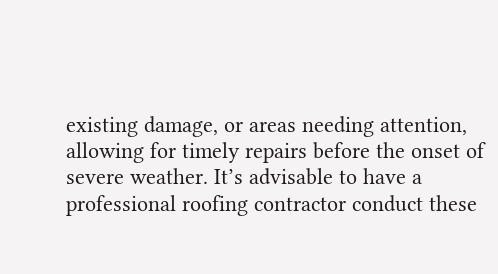existing damage, or areas needing attention, allowing for timely repairs before the onset of severe weather. It’s advisable to have a professional roofing contractor conduct these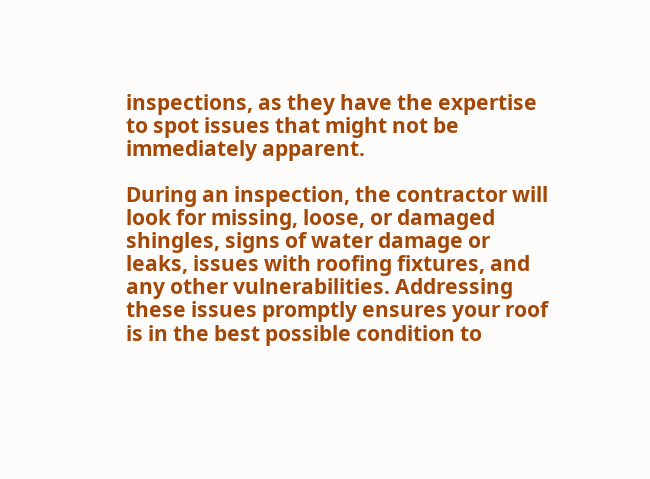inspections, as they have the expertise to spot issues that might not be immediately apparent.

During an inspection, the contractor will look for missing, loose, or damaged shingles, signs of water damage or leaks, issues with roofing fixtures, and any other vulnerabilities. Addressing these issues promptly ensures your roof is in the best possible condition to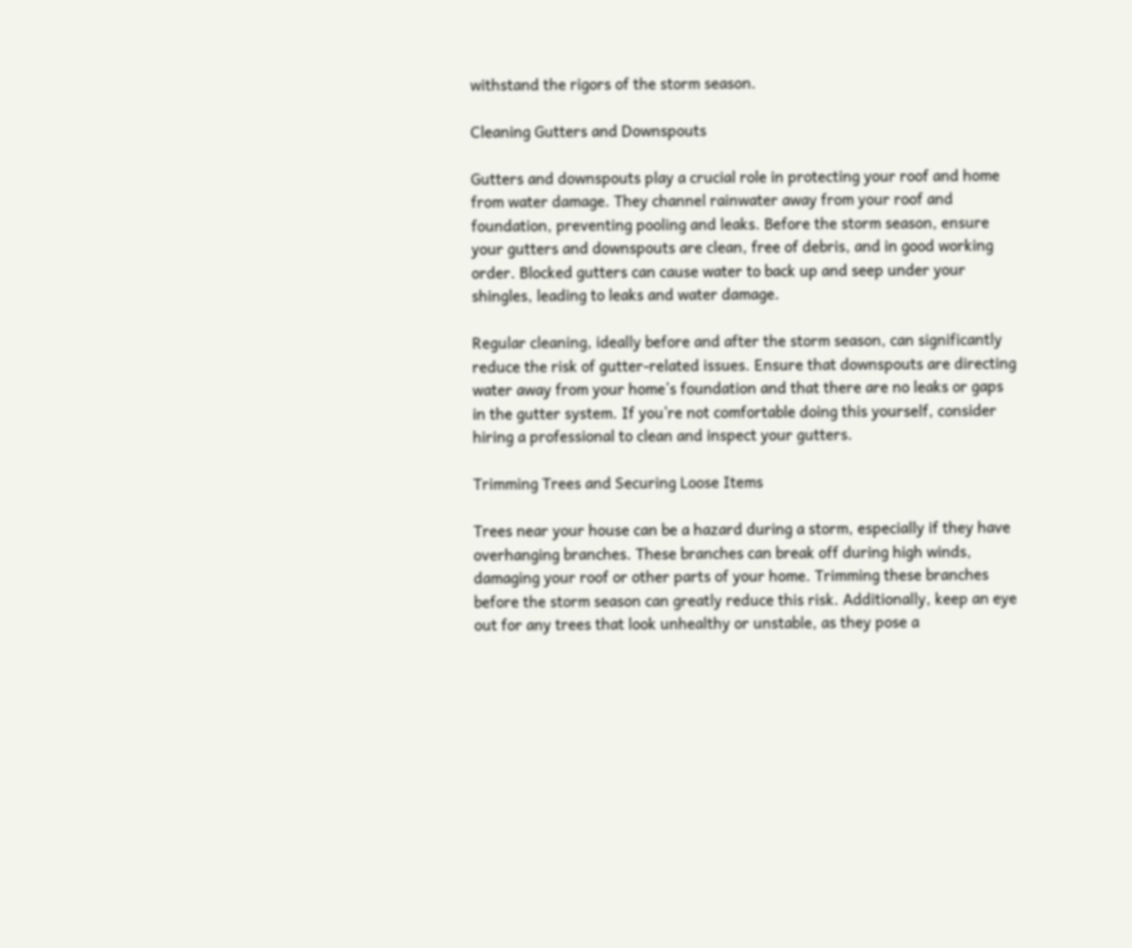withstand the rigors of the storm season.

Cleaning Gutters and Downspouts

Gutters and downspouts play a crucial role in protecting your roof and home from water damage. They channel rainwater away from your roof and foundation, preventing pooling and leaks. Before the storm season, ensure your gutters and downspouts are clean, free of debris, and in good working order. Blocked gutters can cause water to back up and seep under your shingles, leading to leaks and water damage.

Regular cleaning, ideally before and after the storm season, can significantly reduce the risk of gutter-related issues. Ensure that downspouts are directing water away from your home’s foundation and that there are no leaks or gaps in the gutter system. If you’re not comfortable doing this yourself, consider hiring a professional to clean and inspect your gutters.

Trimming Trees and Securing Loose Items

Trees near your house can be a hazard during a storm, especially if they have overhanging branches. These branches can break off during high winds, damaging your roof or other parts of your home. Trimming these branches before the storm season can greatly reduce this risk. Additionally, keep an eye out for any trees that look unhealthy or unstable, as they pose a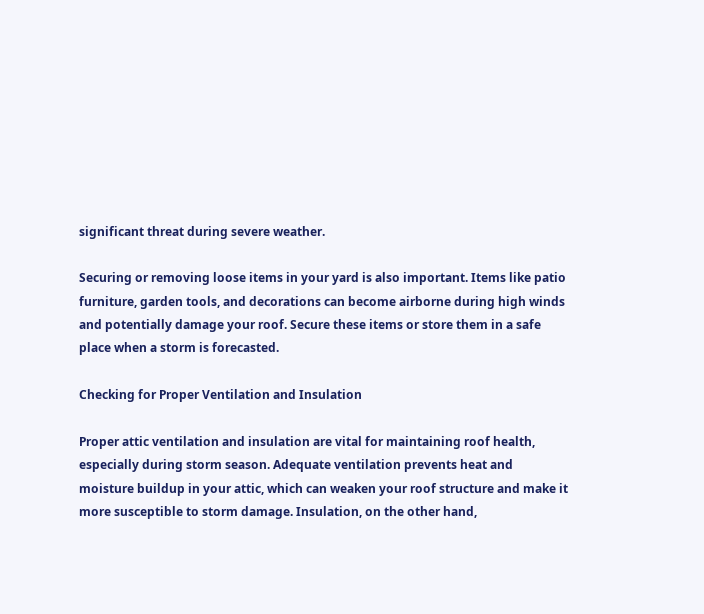significant threat during severe weather.

Securing or removing loose items in your yard is also important. Items like patio furniture, garden tools, and decorations can become airborne during high winds and potentially damage your roof. Secure these items or store them in a safe place when a storm is forecasted.

Checking for Proper Ventilation and Insulation

Proper attic ventilation and insulation are vital for maintaining roof health, especially during storm season. Adequate ventilation prevents heat and moisture buildup in your attic, which can weaken your roof structure and make it more susceptible to storm damage. Insulation, on the other hand,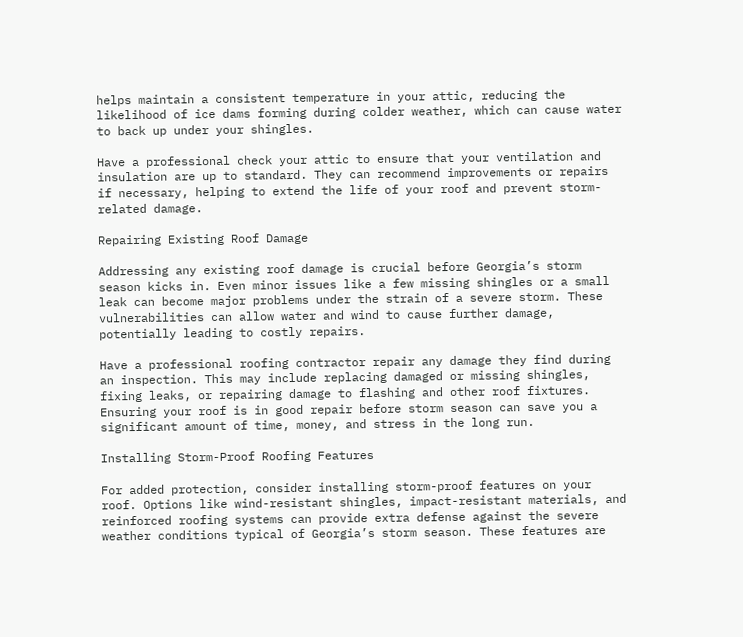helps maintain a consistent temperature in your attic, reducing the likelihood of ice dams forming during colder weather, which can cause water to back up under your shingles.

Have a professional check your attic to ensure that your ventilation and insulation are up to standard. They can recommend improvements or repairs if necessary, helping to extend the life of your roof and prevent storm-related damage.

Repairing Existing Roof Damage

Addressing any existing roof damage is crucial before Georgia’s storm season kicks in. Even minor issues like a few missing shingles or a small leak can become major problems under the strain of a severe storm. These vulnerabilities can allow water and wind to cause further damage, potentially leading to costly repairs.

Have a professional roofing contractor repair any damage they find during an inspection. This may include replacing damaged or missing shingles, fixing leaks, or repairing damage to flashing and other roof fixtures. Ensuring your roof is in good repair before storm season can save you a significant amount of time, money, and stress in the long run.

Installing Storm-Proof Roofing Features

For added protection, consider installing storm-proof features on your roof. Options like wind-resistant shingles, impact-resistant materials, and reinforced roofing systems can provide extra defense against the severe weather conditions typical of Georgia’s storm season. These features are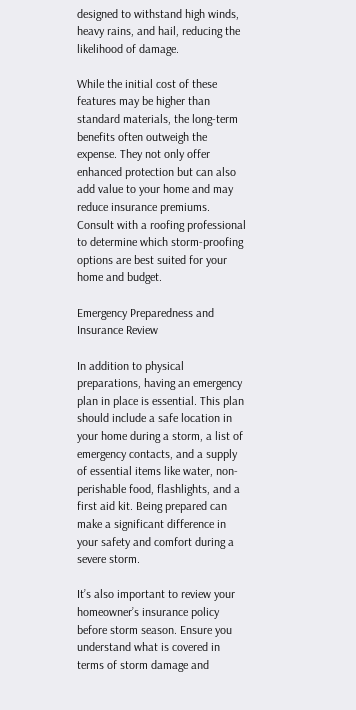designed to withstand high winds, heavy rains, and hail, reducing the likelihood of damage.

While the initial cost of these features may be higher than standard materials, the long-term benefits often outweigh the expense. They not only offer enhanced protection but can also add value to your home and may reduce insurance premiums. Consult with a roofing professional to determine which storm-proofing options are best suited for your home and budget.

Emergency Preparedness and Insurance Review

In addition to physical preparations, having an emergency plan in place is essential. This plan should include a safe location in your home during a storm, a list of emergency contacts, and a supply of essential items like water, non-perishable food, flashlights, and a first aid kit. Being prepared can make a significant difference in your safety and comfort during a severe storm.

It’s also important to review your homeowner’s insurance policy before storm season. Ensure you understand what is covered in terms of storm damage and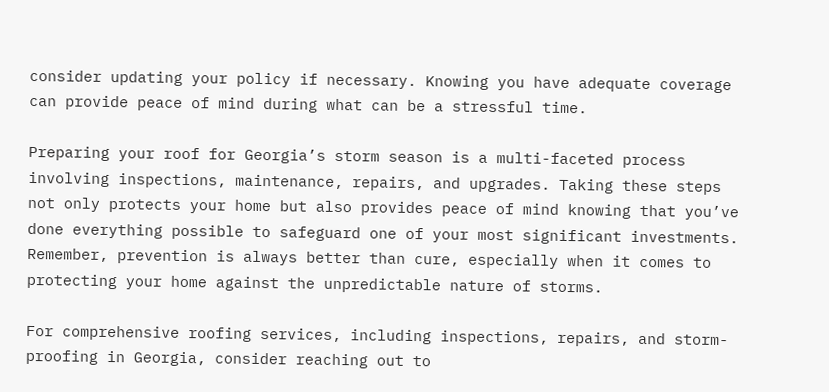consider updating your policy if necessary. Knowing you have adequate coverage can provide peace of mind during what can be a stressful time.

Preparing your roof for Georgia’s storm season is a multi-faceted process involving inspections, maintenance, repairs, and upgrades. Taking these steps not only protects your home but also provides peace of mind knowing that you’ve done everything possible to safeguard one of your most significant investments. Remember, prevention is always better than cure, especially when it comes to protecting your home against the unpredictable nature of storms.

For comprehensive roofing services, including inspections, repairs, and storm-proofing in Georgia, consider reaching out to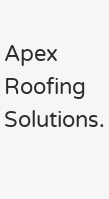Apex Roofing Solutions.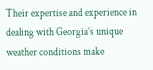Their expertise and experience in dealing with Georgia’s unique weather conditions make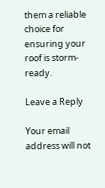them a reliable choice for ensuring your roof is storm-ready.

Leave a Reply

Your email address will not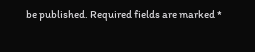be published. Required fields are marked *